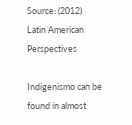Source: (2012) Latin American Perspectives

Indigenismo can be found in almost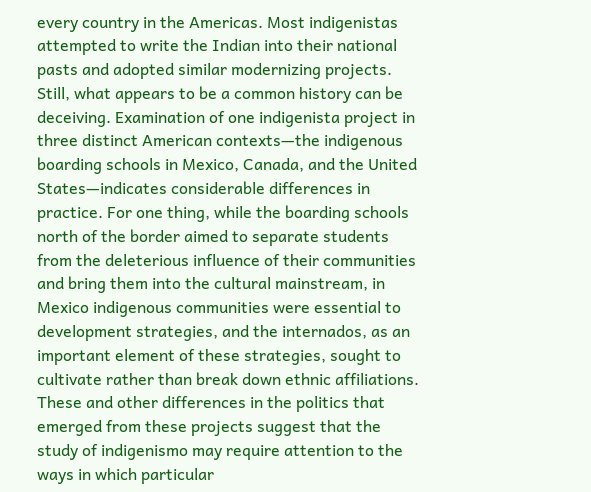every country in the Americas. Most indigenistas attempted to write the Indian into their national pasts and adopted similar modernizing projects. Still, what appears to be a common history can be deceiving. Examination of one indigenista project in three distinct American contexts—the indigenous boarding schools in Mexico, Canada, and the United States—indicates considerable differences in practice. For one thing, while the boarding schools north of the border aimed to separate students from the deleterious influence of their communities and bring them into the cultural mainstream, in Mexico indigenous communities were essential to development strategies, and the internados, as an important element of these strategies, sought to cultivate rather than break down ethnic affiliations. These and other differences in the politics that emerged from these projects suggest that the study of indigenismo may require attention to the ways in which particular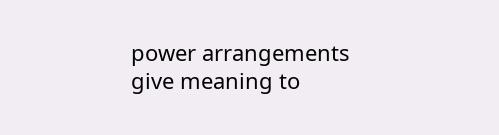power arrangements give meaning to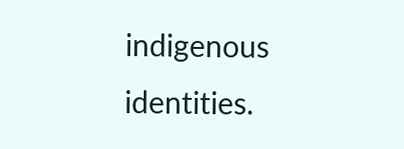indigenous identities.